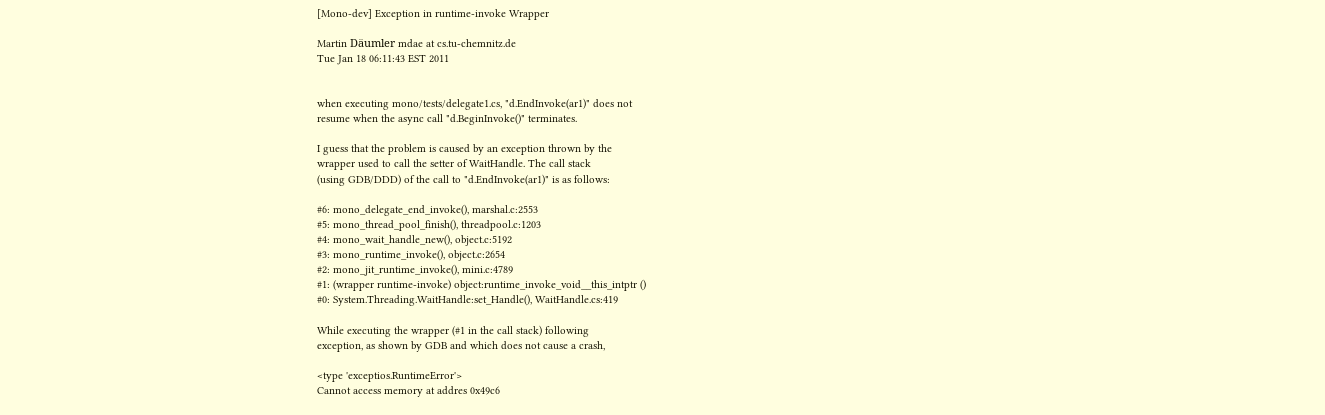[Mono-dev] Exception in runtime-invoke Wrapper

Martin Däumler mdae at cs.tu-chemnitz.de
Tue Jan 18 06:11:43 EST 2011


when executing mono/tests/delegate1.cs, "d.EndInvoke(ar1)" does not
resume when the async call "d.BeginInvoke()" terminates.

I guess that the problem is caused by an exception thrown by the
wrapper used to call the setter of WaitHandle. The call stack
(using GDB/DDD) of the call to "d.EndInvoke(ar1)" is as follows:

#6: mono_delegate_end_invoke(), marshal.c:2553
#5: mono_thread_pool_finish(), threadpool.c:1203
#4: mono_wait_handle_new(), object.c:5192
#3: mono_runtime_invoke(), object.c:2654
#2: mono_jit_runtime_invoke(), mini.c:4789
#1: (wrapper runtime-invoke) object:runtime_invoke_void__this_intptr ()
#0: System.Threading.WaitHandle:set_Handle(), WaitHandle.cs:419

While executing the wrapper (#1 in the call stack) following
exception, as shown by GDB and which does not cause a crash,

<type 'exceptios.RuntimeError'>
Cannot access memory at addres 0x49c6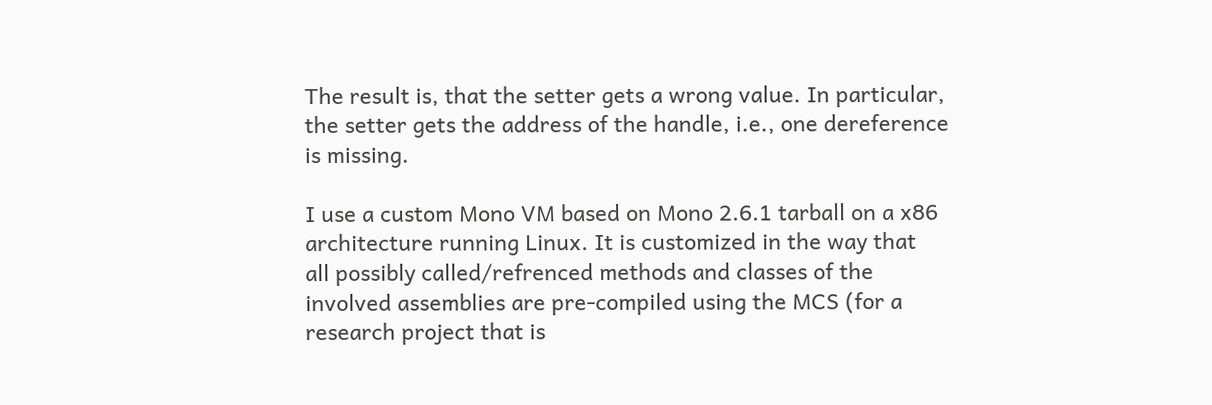The result is, that the setter gets a wrong value. In particular,
the setter gets the address of the handle, i.e., one dereference
is missing.

I use a custom Mono VM based on Mono 2.6.1 tarball on a x86
architecture running Linux. It is customized in the way that
all possibly called/refrenced methods and classes of the
involved assemblies are pre-compiled using the MCS (for a
research project that is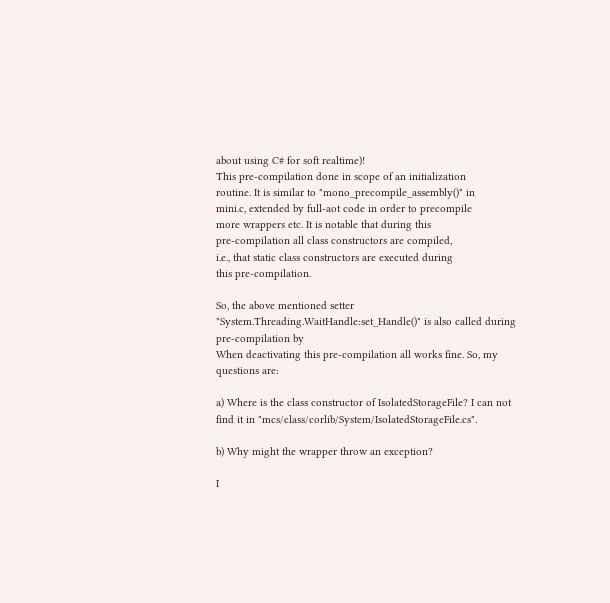about using C# for soft realtime)!
This pre-compilation done in scope of an initialization
routine. It is similar to "mono_precompile_assembly()" in
mini.c, extended by full-aot code in order to precompile
more wrappers etc. It is notable that during this
pre-compilation all class constructors are compiled,
i.e., that static class constructors are executed during
this pre-compilation.

So, the above mentioned setter
"System.Threading.WaitHandle:set_Handle()" is also called during
pre-compilation by
When deactivating this pre-compilation all works fine. So, my
questions are:

a) Where is the class constructor of IsolatedStorageFile? I can not
find it in "mcs/class/corlib/System/IsolatedStorageFile.cs".

b) Why might the wrapper throw an exception?

I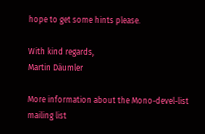hope to get some hints please.

With kind regards,
Martin Däumler

More information about the Mono-devel-list mailing list